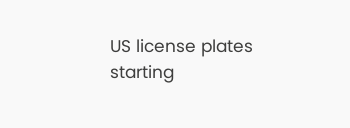US license plates starting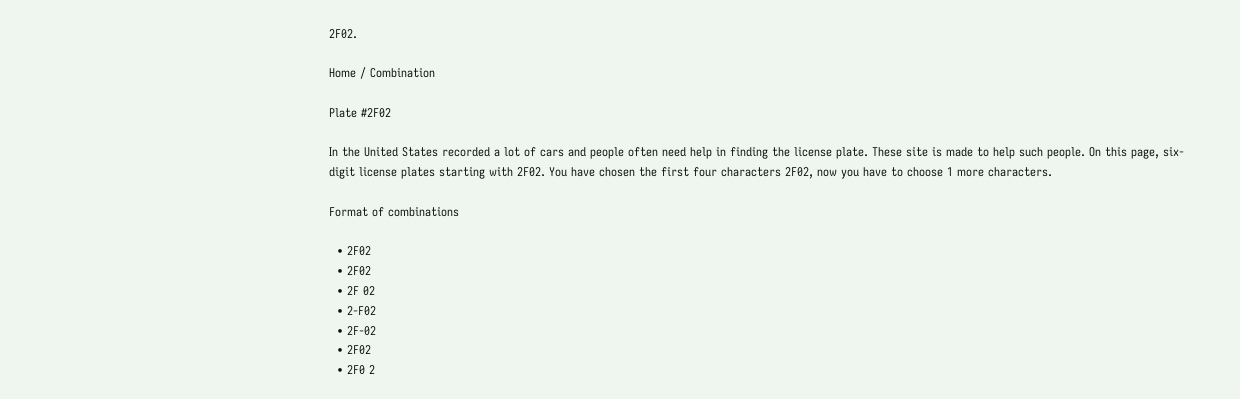2F02.

Home / Combination

Plate #2F02

In the United States recorded a lot of cars and people often need help in finding the license plate. These site is made to help such people. On this page, six-digit license plates starting with 2F02. You have chosen the first four characters 2F02, now you have to choose 1 more characters.

Format of combinations

  • 2F02
  • 2F02
  • 2F 02
  • 2-F02
  • 2F-02
  • 2F02
  • 2F0 2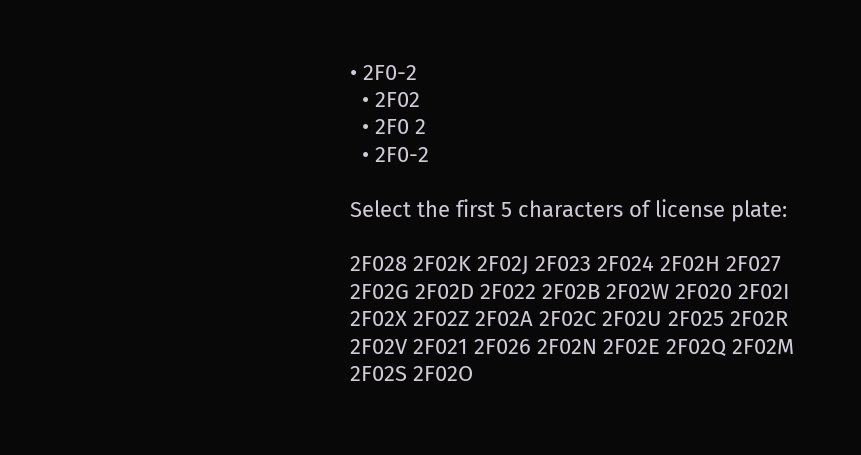• 2F0-2
  • 2F02
  • 2F0 2
  • 2F0-2

Select the first 5 characters of license plate:

2F028 2F02K 2F02J 2F023 2F024 2F02H 2F027 2F02G 2F02D 2F022 2F02B 2F02W 2F020 2F02I 2F02X 2F02Z 2F02A 2F02C 2F02U 2F025 2F02R 2F02V 2F021 2F026 2F02N 2F02E 2F02Q 2F02M 2F02S 2F02O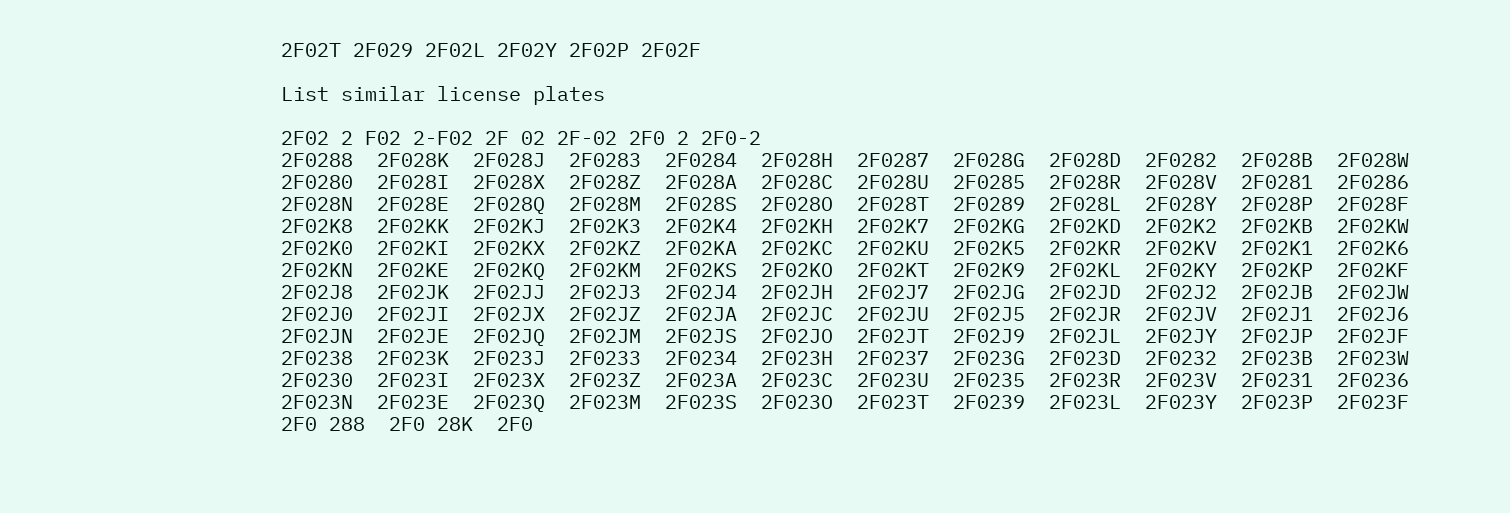2F02T 2F029 2F02L 2F02Y 2F02P 2F02F

List similar license plates

2F02 2 F02 2-F02 2F 02 2F-02 2F0 2 2F0-2
2F0288  2F028K  2F028J  2F0283  2F0284  2F028H  2F0287  2F028G  2F028D  2F0282  2F028B  2F028W  2F0280  2F028I  2F028X  2F028Z  2F028A  2F028C  2F028U  2F0285  2F028R  2F028V  2F0281  2F0286  2F028N  2F028E  2F028Q  2F028M  2F028S  2F028O  2F028T  2F0289  2F028L  2F028Y  2F028P  2F028F
2F02K8  2F02KK  2F02KJ  2F02K3  2F02K4  2F02KH  2F02K7  2F02KG  2F02KD  2F02K2  2F02KB  2F02KW  2F02K0  2F02KI  2F02KX  2F02KZ  2F02KA  2F02KC  2F02KU  2F02K5  2F02KR  2F02KV  2F02K1  2F02K6  2F02KN  2F02KE  2F02KQ  2F02KM  2F02KS  2F02KO  2F02KT  2F02K9  2F02KL  2F02KY  2F02KP  2F02KF
2F02J8  2F02JK  2F02JJ  2F02J3  2F02J4  2F02JH  2F02J7  2F02JG  2F02JD  2F02J2  2F02JB  2F02JW  2F02J0  2F02JI  2F02JX  2F02JZ  2F02JA  2F02JC  2F02JU  2F02J5  2F02JR  2F02JV  2F02J1  2F02J6  2F02JN  2F02JE  2F02JQ  2F02JM  2F02JS  2F02JO  2F02JT  2F02J9  2F02JL  2F02JY  2F02JP  2F02JF
2F0238  2F023K  2F023J  2F0233  2F0234  2F023H  2F0237  2F023G  2F023D  2F0232  2F023B  2F023W  2F0230  2F023I  2F023X  2F023Z  2F023A  2F023C  2F023U  2F0235  2F023R  2F023V  2F0231  2F0236  2F023N  2F023E  2F023Q  2F023M  2F023S  2F023O  2F023T  2F0239  2F023L  2F023Y  2F023P  2F023F
2F0 288  2F0 28K  2F0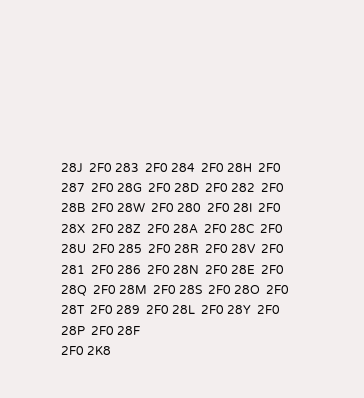28J  2F0 283  2F0 284  2F0 28H  2F0 287  2F0 28G  2F0 28D  2F0 282  2F0 28B  2F0 28W  2F0 280  2F0 28I  2F0 28X  2F0 28Z  2F0 28A  2F0 28C  2F0 28U  2F0 285  2F0 28R  2F0 28V  2F0 281  2F0 286  2F0 28N  2F0 28E  2F0 28Q  2F0 28M  2F0 28S  2F0 28O  2F0 28T  2F0 289  2F0 28L  2F0 28Y  2F0 28P  2F0 28F
2F0 2K8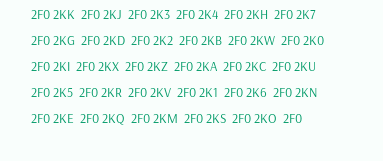2F0 2KK  2F0 2KJ  2F0 2K3  2F0 2K4  2F0 2KH  2F0 2K7  2F0 2KG  2F0 2KD  2F0 2K2  2F0 2KB  2F0 2KW  2F0 2K0  2F0 2KI  2F0 2KX  2F0 2KZ  2F0 2KA  2F0 2KC  2F0 2KU  2F0 2K5  2F0 2KR  2F0 2KV  2F0 2K1  2F0 2K6  2F0 2KN  2F0 2KE  2F0 2KQ  2F0 2KM  2F0 2KS  2F0 2KO  2F0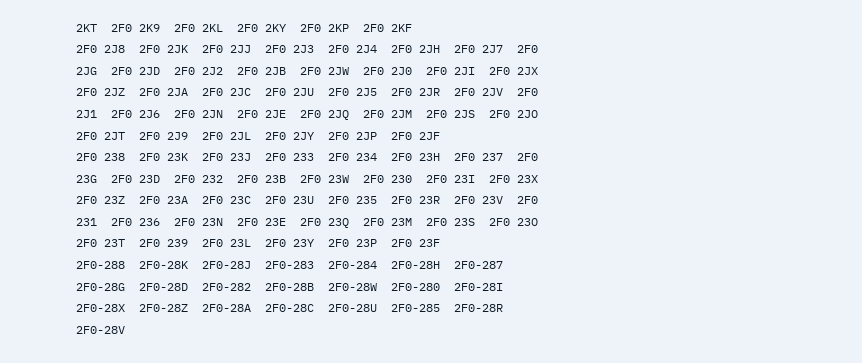2KT  2F0 2K9  2F0 2KL  2F0 2KY  2F0 2KP  2F0 2KF
2F0 2J8  2F0 2JK  2F0 2JJ  2F0 2J3  2F0 2J4  2F0 2JH  2F0 2J7  2F0 2JG  2F0 2JD  2F0 2J2  2F0 2JB  2F0 2JW  2F0 2J0  2F0 2JI  2F0 2JX  2F0 2JZ  2F0 2JA  2F0 2JC  2F0 2JU  2F0 2J5  2F0 2JR  2F0 2JV  2F0 2J1  2F0 2J6  2F0 2JN  2F0 2JE  2F0 2JQ  2F0 2JM  2F0 2JS  2F0 2JO  2F0 2JT  2F0 2J9  2F0 2JL  2F0 2JY  2F0 2JP  2F0 2JF
2F0 238  2F0 23K  2F0 23J  2F0 233  2F0 234  2F0 23H  2F0 237  2F0 23G  2F0 23D  2F0 232  2F0 23B  2F0 23W  2F0 230  2F0 23I  2F0 23X  2F0 23Z  2F0 23A  2F0 23C  2F0 23U  2F0 235  2F0 23R  2F0 23V  2F0 231  2F0 236  2F0 23N  2F0 23E  2F0 23Q  2F0 23M  2F0 23S  2F0 23O  2F0 23T  2F0 239  2F0 23L  2F0 23Y  2F0 23P  2F0 23F
2F0-288  2F0-28K  2F0-28J  2F0-283  2F0-284  2F0-28H  2F0-287  2F0-28G  2F0-28D  2F0-282  2F0-28B  2F0-28W  2F0-280  2F0-28I  2F0-28X  2F0-28Z  2F0-28A  2F0-28C  2F0-28U  2F0-285  2F0-28R  2F0-28V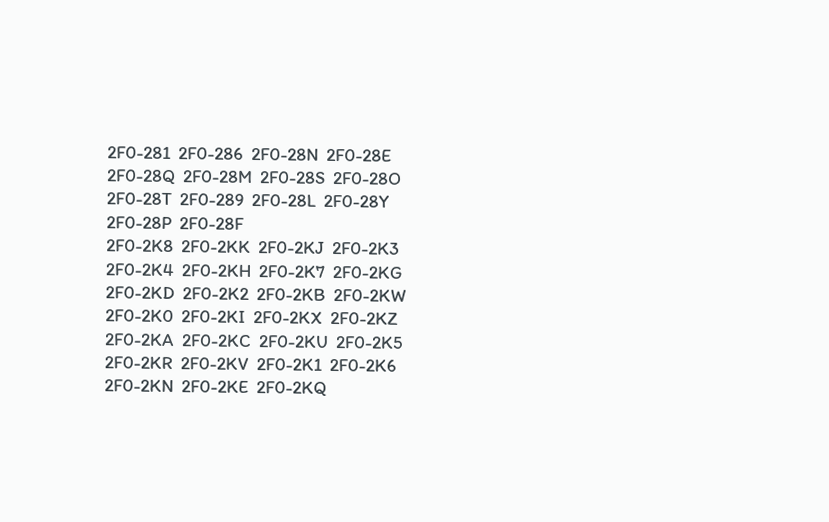2F0-281  2F0-286  2F0-28N  2F0-28E  2F0-28Q  2F0-28M  2F0-28S  2F0-28O  2F0-28T  2F0-289  2F0-28L  2F0-28Y  2F0-28P  2F0-28F
2F0-2K8  2F0-2KK  2F0-2KJ  2F0-2K3  2F0-2K4  2F0-2KH  2F0-2K7  2F0-2KG  2F0-2KD  2F0-2K2  2F0-2KB  2F0-2KW  2F0-2K0  2F0-2KI  2F0-2KX  2F0-2KZ  2F0-2KA  2F0-2KC  2F0-2KU  2F0-2K5  2F0-2KR  2F0-2KV  2F0-2K1  2F0-2K6  2F0-2KN  2F0-2KE  2F0-2KQ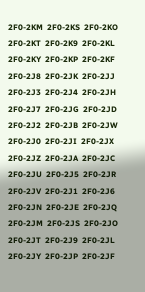2F0-2KM  2F0-2KS  2F0-2KO  2F0-2KT  2F0-2K9  2F0-2KL  2F0-2KY  2F0-2KP  2F0-2KF
2F0-2J8  2F0-2JK  2F0-2JJ  2F0-2J3  2F0-2J4  2F0-2JH  2F0-2J7  2F0-2JG  2F0-2JD  2F0-2J2  2F0-2JB  2F0-2JW  2F0-2J0  2F0-2JI  2F0-2JX  2F0-2JZ  2F0-2JA  2F0-2JC  2F0-2JU  2F0-2J5  2F0-2JR  2F0-2JV  2F0-2J1  2F0-2J6  2F0-2JN  2F0-2JE  2F0-2JQ  2F0-2JM  2F0-2JS  2F0-2JO  2F0-2JT  2F0-2J9  2F0-2JL  2F0-2JY  2F0-2JP  2F0-2JF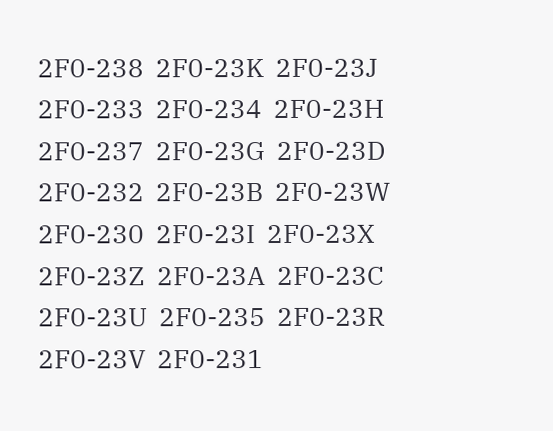2F0-238  2F0-23K  2F0-23J  2F0-233  2F0-234  2F0-23H  2F0-237  2F0-23G  2F0-23D  2F0-232  2F0-23B  2F0-23W  2F0-230  2F0-23I  2F0-23X  2F0-23Z  2F0-23A  2F0-23C  2F0-23U  2F0-235  2F0-23R  2F0-23V  2F0-231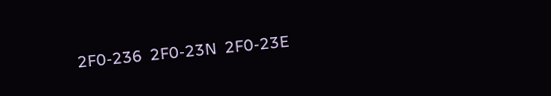2F0-236  2F0-23N  2F0-23E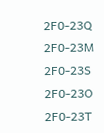2F0-23Q  2F0-23M  2F0-23S  2F0-23O  2F0-23T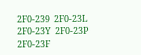2F0-239  2F0-23L  2F0-23Y  2F0-23P  2F0-23F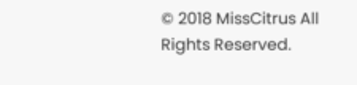© 2018 MissCitrus All Rights Reserved.